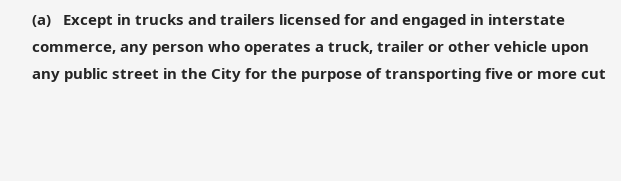(a)   Except in trucks and trailers licensed for and engaged in interstate commerce, any person who operates a truck, trailer or other vehicle upon any public street in the City for the purpose of transporting five or more cut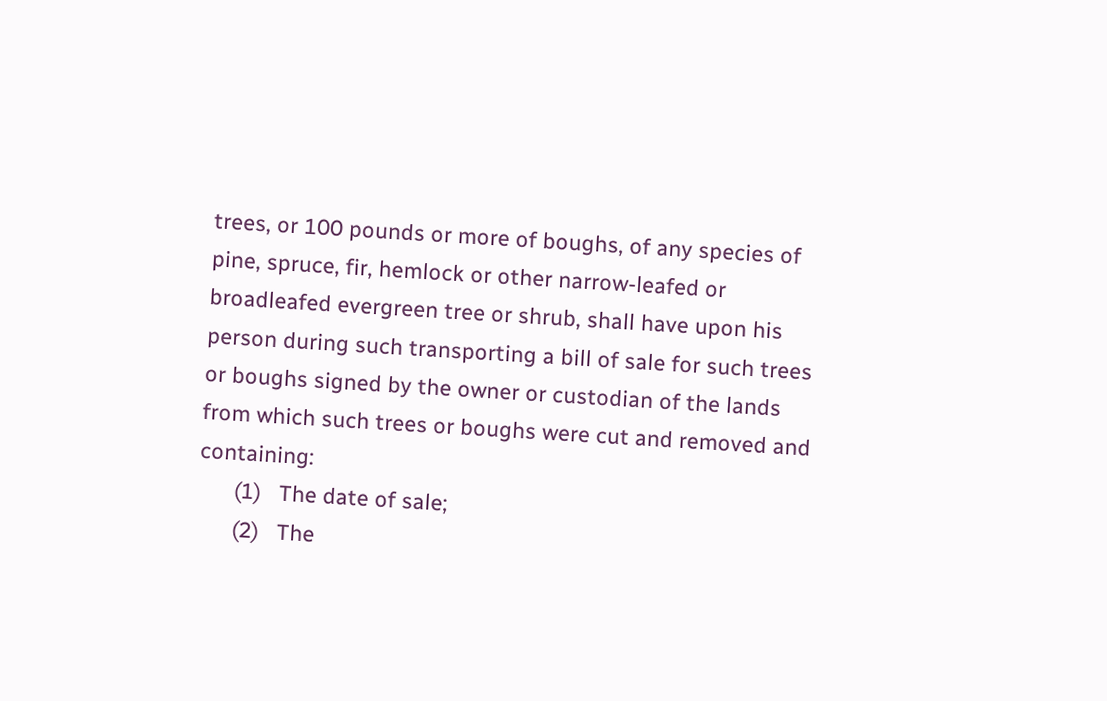trees, or 100 pounds or more of boughs, of any species of pine, spruce, fir, hemlock or other narrow-leafed or broadleafed evergreen tree or shrub, shall have upon his person during such transporting a bill of sale for such trees or boughs signed by the owner or custodian of the lands from which such trees or boughs were cut and removed and containing:
      (1)   The date of sale;
      (2)   The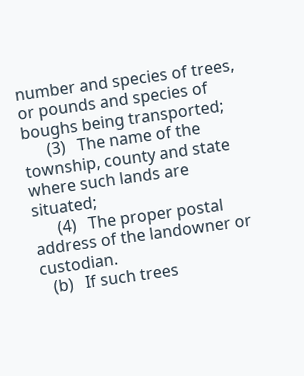number and species of trees, or pounds and species of boughs being transported;
      (3)   The name of the township, county and state where such lands are situated;
      (4)   The proper postal address of the landowner or custodian.
   (b)   If such trees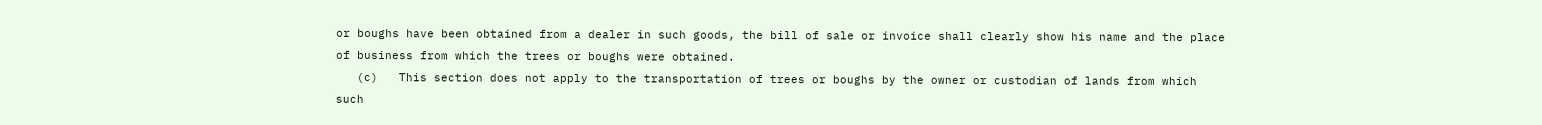or boughs have been obtained from a dealer in such goods, the bill of sale or invoice shall clearly show his name and the place of business from which the trees or boughs were obtained.
   (c)   This section does not apply to the transportation of trees or boughs by the owner or custodian of lands from which such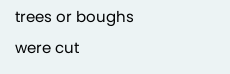trees or boughs were cut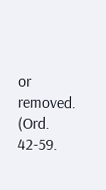or removed.
(Ord. 42-59.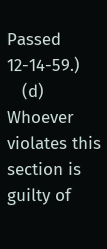Passed 12-14-59.)
   (d)   Whoever violates this section is guilty of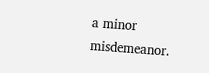a minor misdemeanor.